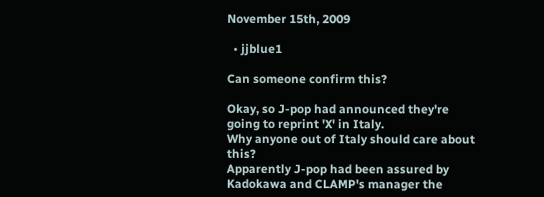November 15th, 2009

  • jjblue1

Can someone confirm this?

Okay, so J-pop had announced they're going to reprint 'X' in Italy.
Why anyone out of Italy should care about this?
Apparently J-pop had been assured by Kadokawa and CLAMP's manager the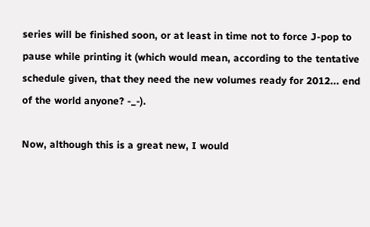series will be finished soon, or at least in time not to force J-pop to pause while printing it (which would mean, according to the tentative schedule given, that they need the new volumes ready for 2012... end of the world anyone? -_-).

Now, although this is a great new, I would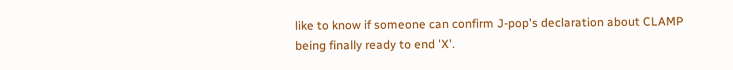like to know if someone can confirm J-pop's declaration about CLAMP being finally ready to end 'X'.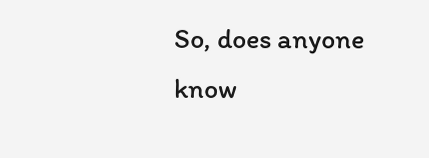So, does anyone know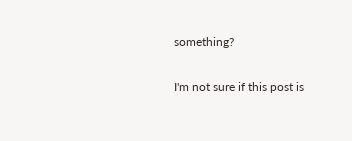something?

I'm not sure if this post is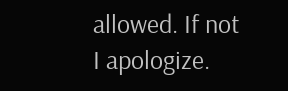allowed. If not I apologize.